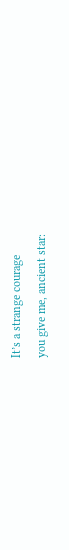It’s a strange courage
you give me, ancient star: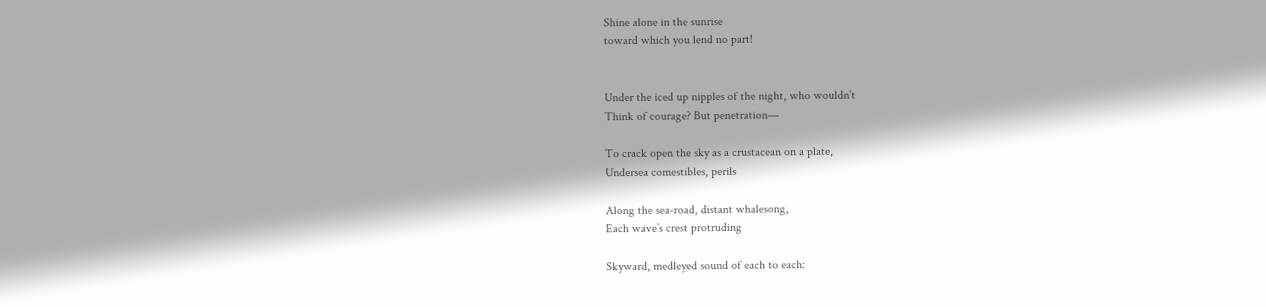Shine alone in the sunrise
toward which you lend no part!


Under the iced up nipples of the night, who wouldn’t
Think of courage? But penetration—

To crack open the sky as a crustacean on a plate,
Undersea comestibles, perils

Along the sea-road, distant whalesong,
Each wave’s crest protruding

Skyward, medleyed sound of each to each: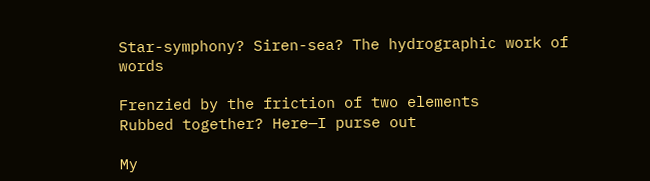Star-symphony? Siren-sea? The hydrographic work of words

Frenzied by the friction of two elements
Rubbed together? Here—I purse out

My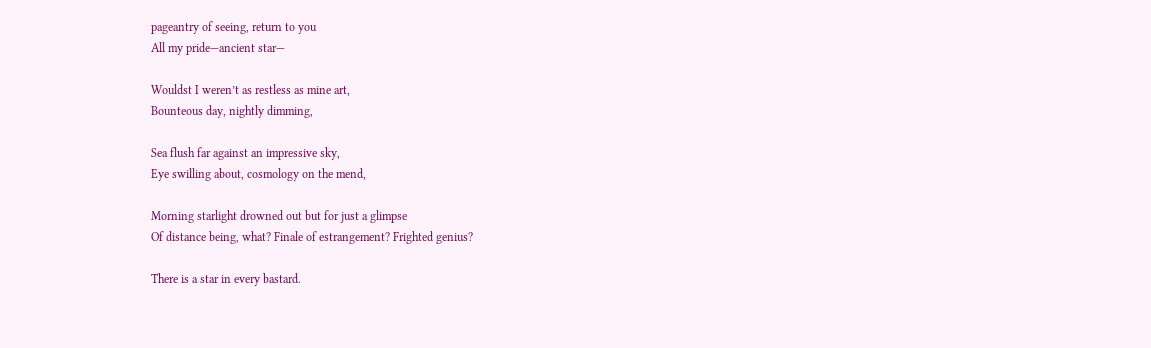pageantry of seeing, return to you
All my pride—ancient star—

Wouldst I weren’t as restless as mine art,
Bounteous day, nightly dimming,

Sea flush far against an impressive sky,
Eye swilling about, cosmology on the mend,

Morning starlight drowned out but for just a glimpse
Of distance being, what? Finale of estrangement? Frighted genius?

There is a star in every bastard.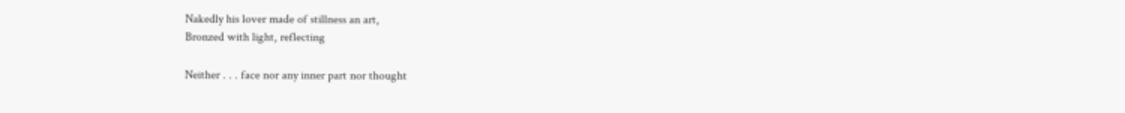Nakedly his lover made of stillness an art,
Bronzed with light, reflecting

Neither . . . face nor any inner part nor thought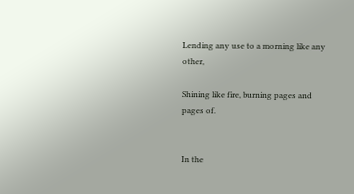Lending any use to a morning like any other,

Shining like fire, burning pages and pages of.


In the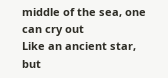middle of the sea, one can cry out
Like an ancient star, but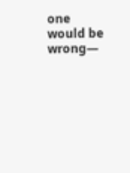one would be wrong—